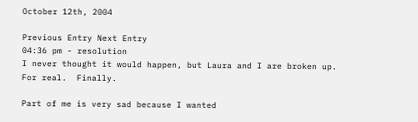October 12th, 2004

Previous Entry Next Entry
04:36 pm - resolution
I never thought it would happen, but Laura and I are broken up.  For real.  Finally.

Part of me is very sad because I wanted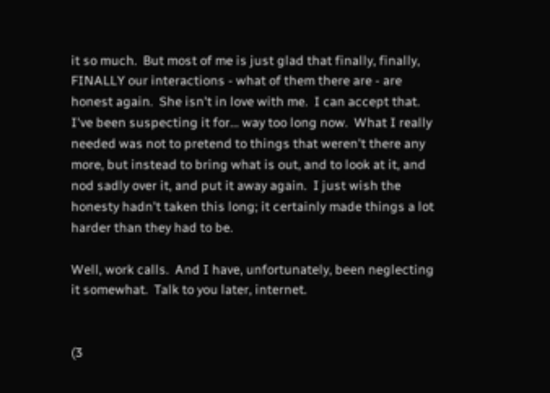it so much.  But most of me is just glad that finally, finally, FINALLY our interactions - what of them there are - are honest again.  She isn't in love with me.  I can accept that.  I've been suspecting it for... way too long now.  What I really needed was not to pretend to things that weren't there any more, but instead to bring what is out, and to look at it, and nod sadly over it, and put it away again.  I just wish the honesty hadn't taken this long; it certainly made things a lot harder than they had to be.

Well, work calls.  And I have, unfortunately, been neglecting it somewhat.  Talk to you later, internet.


(3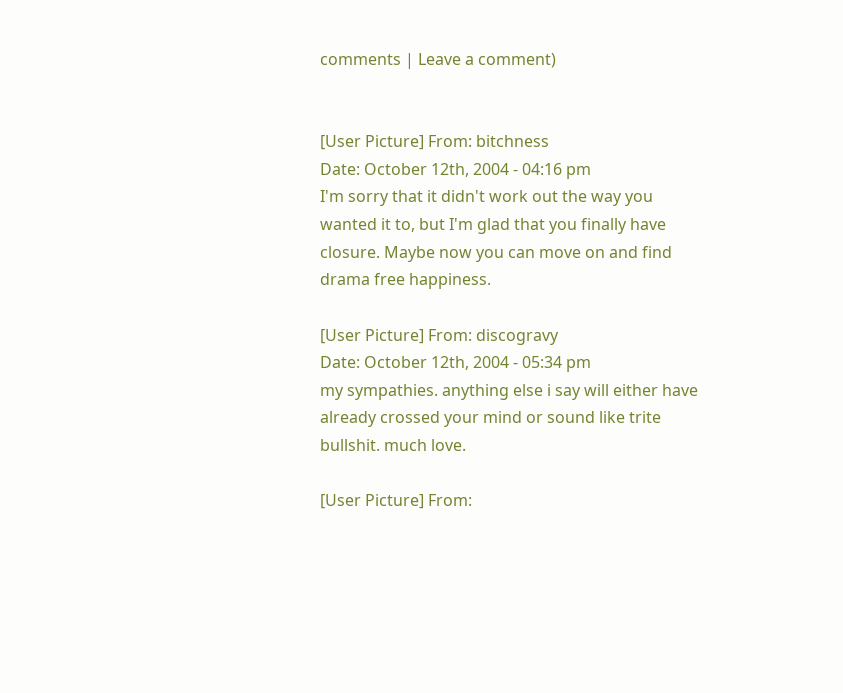comments | Leave a comment)


[User Picture] From: bitchness
Date: October 12th, 2004 - 04:16 pm
I'm sorry that it didn't work out the way you wanted it to, but I'm glad that you finally have closure. Maybe now you can move on and find drama free happiness.

[User Picture] From: discogravy
Date: October 12th, 2004 - 05:34 pm
my sympathies. anything else i say will either have already crossed your mind or sound like trite bullshit. much love.

[User Picture] From: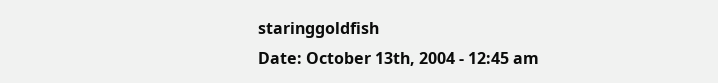staringgoldfish
Date: October 13th, 2004 - 12:45 am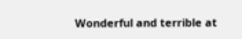Wonderful and terrible at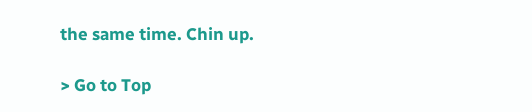the same time. Chin up.

> Go to Top